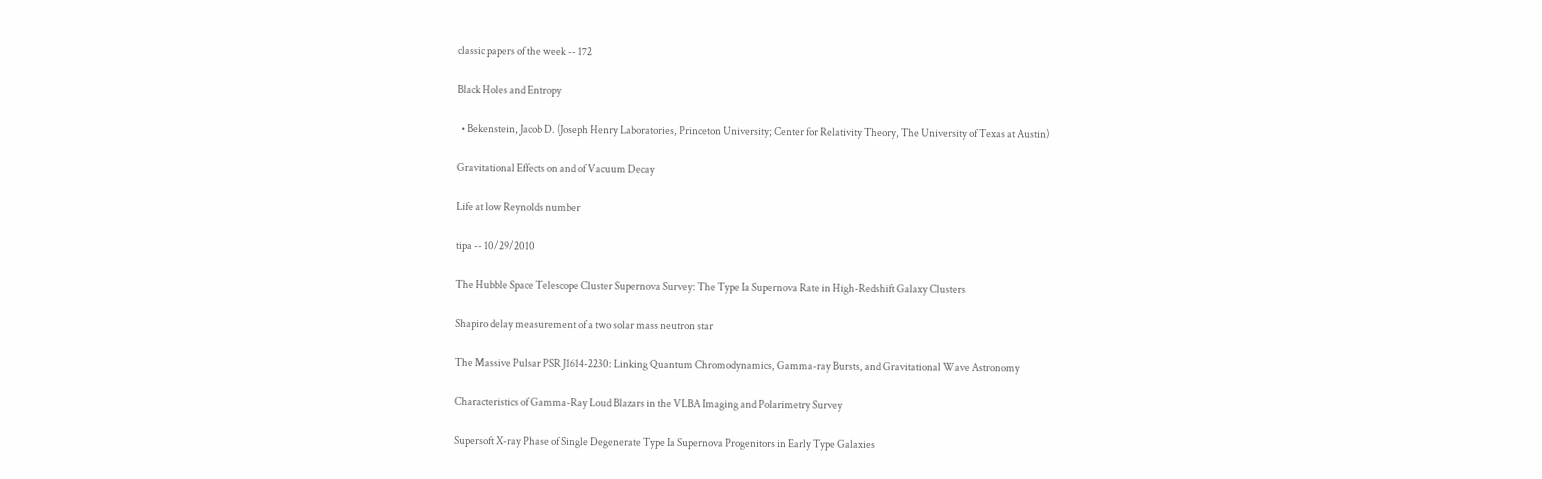classic papers of the week -- 172

Black Holes and Entropy

  • Bekenstein, Jacob D. (Joseph Henry Laboratories, Princeton University; Center for Relativity Theory, The University of Texas at Austin)

Gravitational Effects on and of Vacuum Decay

Life at low Reynolds number

tipa -- 10/29/2010

The Hubble Space Telescope Cluster Supernova Survey: The Type Ia Supernova Rate in High-Redshift Galaxy Clusters

Shapiro delay measurement of a two solar mass neutron star

The Massive Pulsar PSR J1614-2230: Linking Quantum Chromodynamics, Gamma-ray Bursts, and Gravitational Wave Astronomy

Characteristics of Gamma-Ray Loud Blazars in the VLBA Imaging and Polarimetry Survey

Supersoft X-ray Phase of Single Degenerate Type Ia Supernova Progenitors in Early Type Galaxies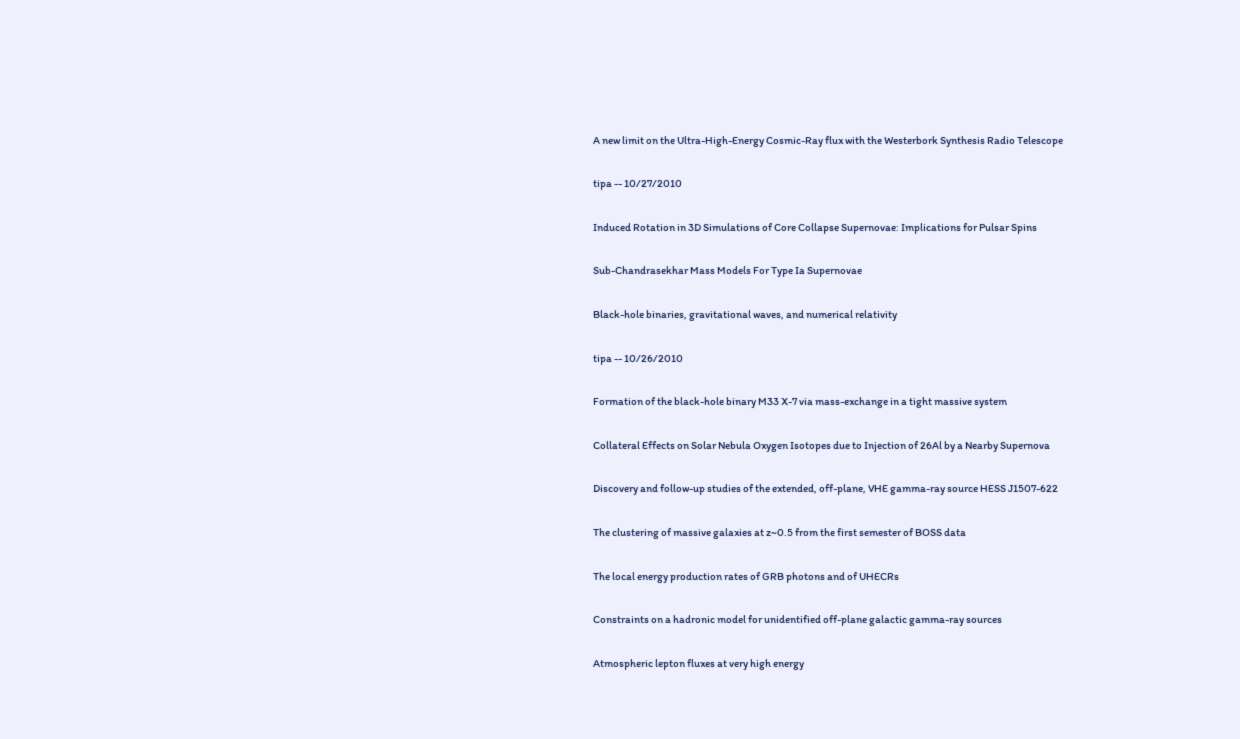A new limit on the Ultra-High-Energy Cosmic-Ray flux with the Westerbork Synthesis Radio Telescope

tipa -- 10/27/2010

Induced Rotation in 3D Simulations of Core Collapse Supernovae: Implications for Pulsar Spins

Sub-Chandrasekhar Mass Models For Type Ia Supernovae

Black-hole binaries, gravitational waves, and numerical relativity

tipa -- 10/26/2010

Formation of the black-hole binary M33 X-7 via mass-exchange in a tight massive system

Collateral Effects on Solar Nebula Oxygen Isotopes due to Injection of 26Al by a Nearby Supernova

Discovery and follow-up studies of the extended, off-plane, VHE gamma-ray source HESS J1507-622

The clustering of massive galaxies at z~0.5 from the first semester of BOSS data

The local energy production rates of GRB photons and of UHECRs

Constraints on a hadronic model for unidentified off-plane galactic gamma-ray sources

Atmospheric lepton fluxes at very high energy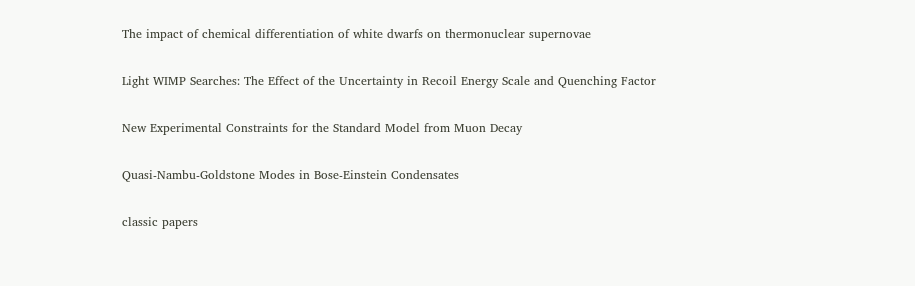The impact of chemical differentiation of white dwarfs on thermonuclear supernovae

Light WIMP Searches: The Effect of the Uncertainty in Recoil Energy Scale and Quenching Factor

New Experimental Constraints for the Standard Model from Muon Decay

Quasi-Nambu-Goldstone Modes in Bose-Einstein Condensates

classic papers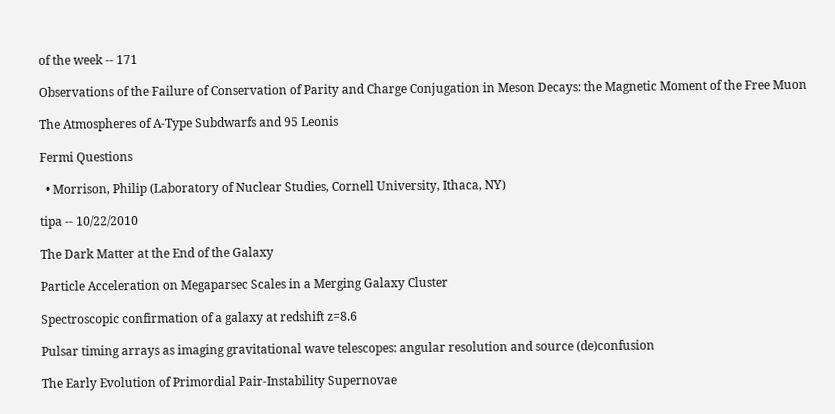of the week -- 171

Observations of the Failure of Conservation of Parity and Charge Conjugation in Meson Decays: the Magnetic Moment of the Free Muon

The Atmospheres of A-Type Subdwarfs and 95 Leonis

Fermi Questions

  • Morrison, Philip (Laboratory of Nuclear Studies, Cornell University, Ithaca, NY)

tipa -- 10/22/2010

The Dark Matter at the End of the Galaxy

Particle Acceleration on Megaparsec Scales in a Merging Galaxy Cluster

Spectroscopic confirmation of a galaxy at redshift z=8.6

Pulsar timing arrays as imaging gravitational wave telescopes: angular resolution and source (de)confusion

The Early Evolution of Primordial Pair-Instability Supernovae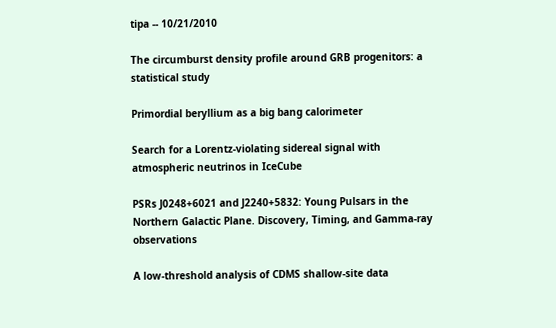tipa -- 10/21/2010

The circumburst density profile around GRB progenitors: a statistical study

Primordial beryllium as a big bang calorimeter

Search for a Lorentz-violating sidereal signal with atmospheric neutrinos in IceCube

PSRs J0248+6021 and J2240+5832: Young Pulsars in the Northern Galactic Plane. Discovery, Timing, and Gamma-ray observations

A low-threshold analysis of CDMS shallow-site data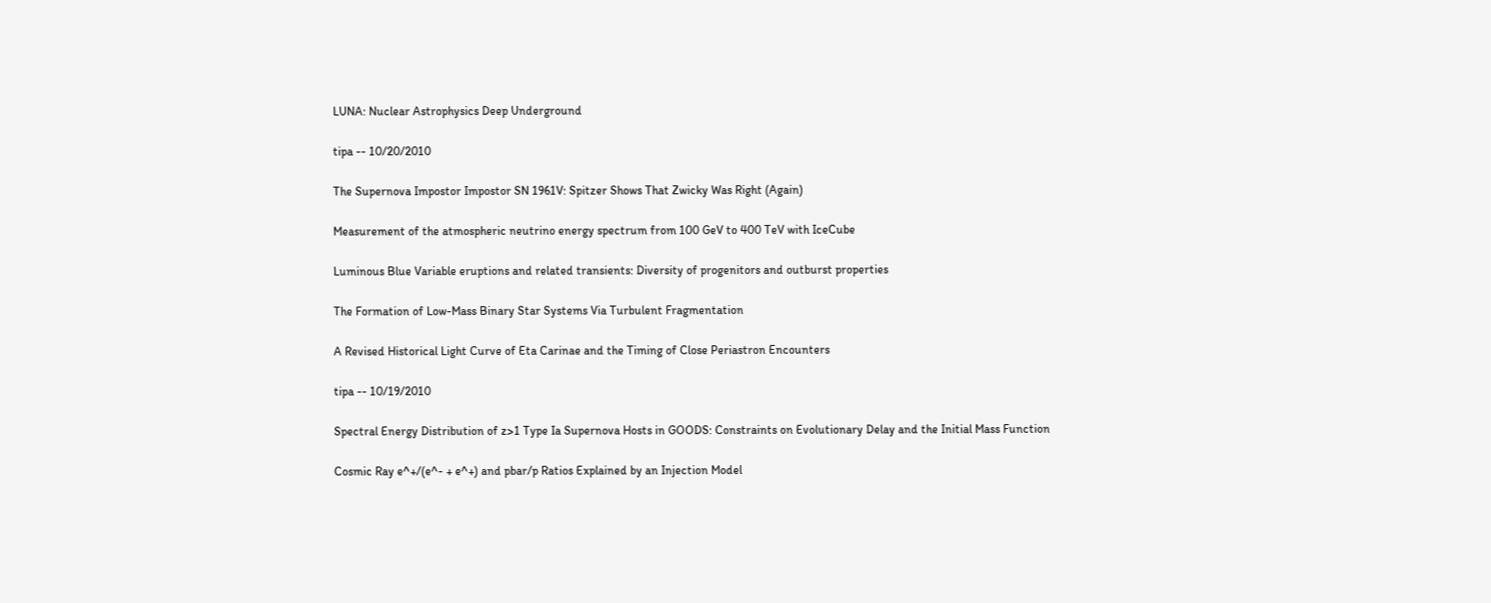LUNA: Nuclear Astrophysics Deep Underground

tipa -- 10/20/2010

The Supernova Impostor Impostor SN 1961V: Spitzer Shows That Zwicky Was Right (Again)

Measurement of the atmospheric neutrino energy spectrum from 100 GeV to 400 TeV with IceCube

Luminous Blue Variable eruptions and related transients: Diversity of progenitors and outburst properties

The Formation of Low-Mass Binary Star Systems Via Turbulent Fragmentation

A Revised Historical Light Curve of Eta Carinae and the Timing of Close Periastron Encounters

tipa -- 10/19/2010

Spectral Energy Distribution of z>1 Type Ia Supernova Hosts in GOODS: Constraints on Evolutionary Delay and the Initial Mass Function

Cosmic Ray e^+/(e^- + e^+) and pbar/p Ratios Explained by an Injection Model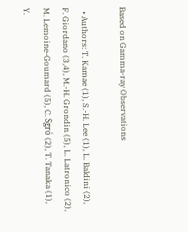Based on Gamma-ray Observations

  • Authors: T. Kamae (1), S.-H. Lee (1), L. Baldini (2), F. Giordano (3,4), M.-H. Grondin (5), L. Latronico (2), M. Lemoine-Goumard (5), C. Sgró (2), T. Tanaka (1), Y.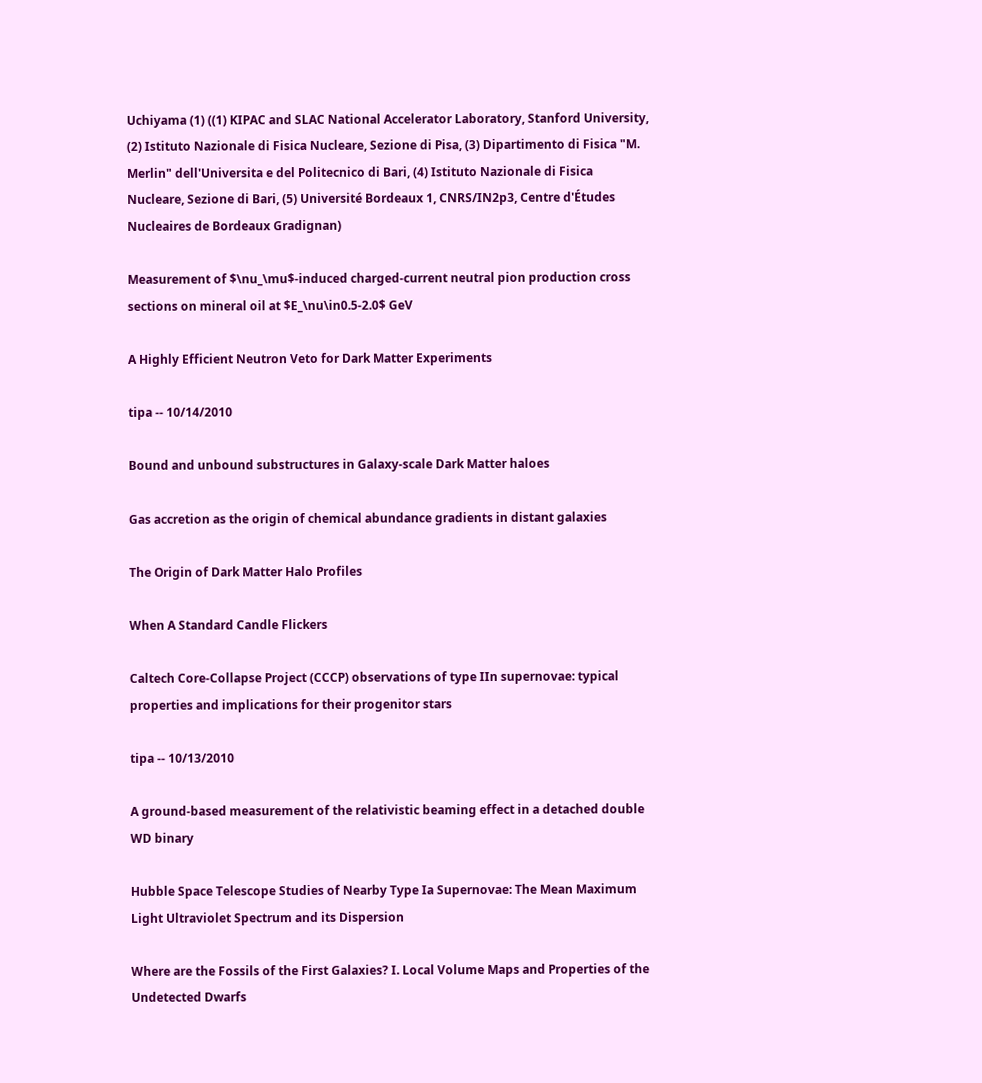Uchiyama (1) ((1) KIPAC and SLAC National Accelerator Laboratory, Stanford University, (2) Istituto Nazionale di Fisica Nucleare, Sezione di Pisa, (3) Dipartimento di Fisica "M. Merlin" dell'Universita e del Politecnico di Bari, (4) Istituto Nazionale di Fisica Nucleare, Sezione di Bari, (5) Université Bordeaux 1, CNRS/IN2p3, Centre d'Études Nucleaires de Bordeaux Gradignan)

Measurement of $\nu_\mu$-induced charged-current neutral pion production cross sections on mineral oil at $E_\nu\in0.5-2.0$ GeV

A Highly Efficient Neutron Veto for Dark Matter Experiments

tipa -- 10/14/2010

Bound and unbound substructures in Galaxy-scale Dark Matter haloes

Gas accretion as the origin of chemical abundance gradients in distant galaxies

The Origin of Dark Matter Halo Profiles

When A Standard Candle Flickers

Caltech Core-Collapse Project (CCCP) observations of type IIn supernovae: typical properties and implications for their progenitor stars

tipa -- 10/13/2010

A ground-based measurement of the relativistic beaming effect in a detached double WD binary

Hubble Space Telescope Studies of Nearby Type Ia Supernovae: The Mean Maximum Light Ultraviolet Spectrum and its Dispersion

Where are the Fossils of the First Galaxies? I. Local Volume Maps and Properties of the Undetected Dwarfs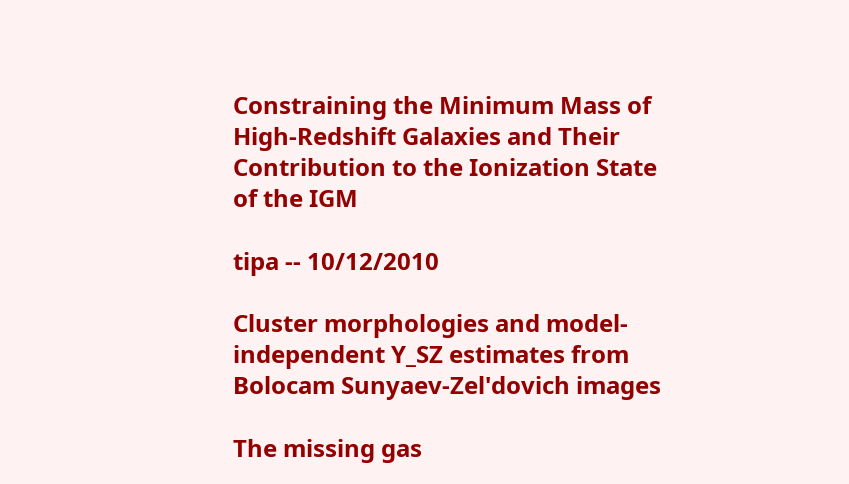Constraining the Minimum Mass of High-Redshift Galaxies and Their Contribution to the Ionization State of the IGM

tipa -- 10/12/2010

Cluster morphologies and model-independent Y_SZ estimates from Bolocam Sunyaev-Zel'dovich images

The missing gas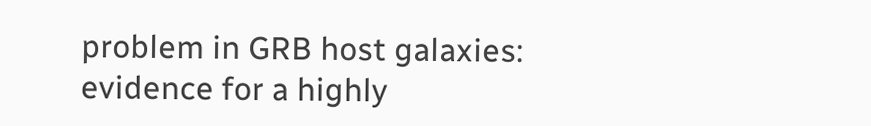problem in GRB host galaxies: evidence for a highly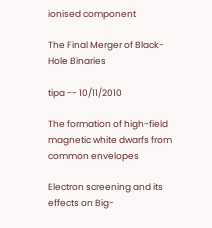ionised component

The Final Merger of Black-Hole Binaries

tipa -- 10/11/2010

The formation of high-field magnetic white dwarfs from common envelopes

Electron screening and its effects on Big-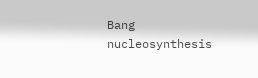Bang nucleosynthesis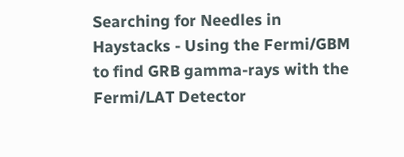Searching for Needles in Haystacks - Using the Fermi/GBM to find GRB gamma-rays with the Fermi/LAT Detector